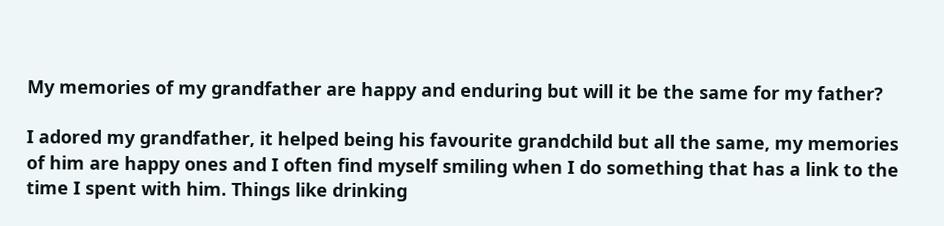My memories of my grandfather are happy and enduring but will it be the same for my father?

I adored my grandfather, it helped being his favourite grandchild but all the same, my memories of him are happy ones and I often find myself smiling when I do something that has a link to the time I spent with him. Things like drinking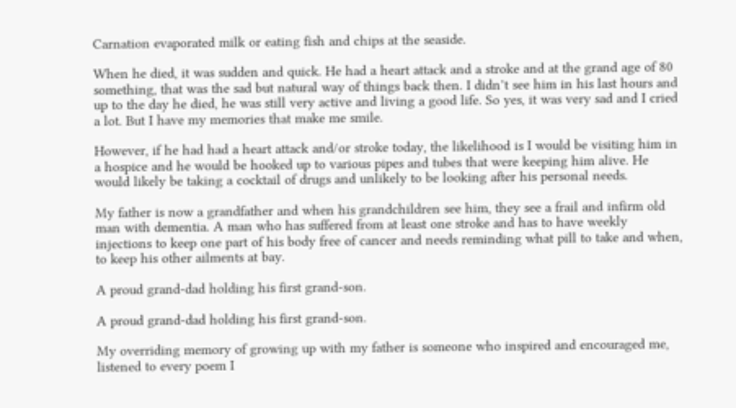Carnation evaporated milk or eating fish and chips at the seaside.

When he died, it was sudden and quick. He had a heart attack and a stroke and at the grand age of 80 something, that was the sad but natural way of things back then. I didn’t see him in his last hours and up to the day he died, he was still very active and living a good life. So yes, it was very sad and I cried a lot. But I have my memories that make me smile.

However, if he had had a heart attack and/or stroke today, the likelihood is I would be visiting him in a hospice and he would be hooked up to various pipes and tubes that were keeping him alive. He would likely be taking a cocktail of drugs and unlikely to be looking after his personal needs.

My father is now a grandfather and when his grandchildren see him, they see a frail and infirm old man with dementia. A man who has suffered from at least one stroke and has to have weekly injections to keep one part of his body free of cancer and needs reminding what pill to take and when, to keep his other ailments at bay.

A proud grand-dad holding his first grand-son.

A proud grand-dad holding his first grand-son.

My overriding memory of growing up with my father is someone who inspired and encouraged me, listened to every poem I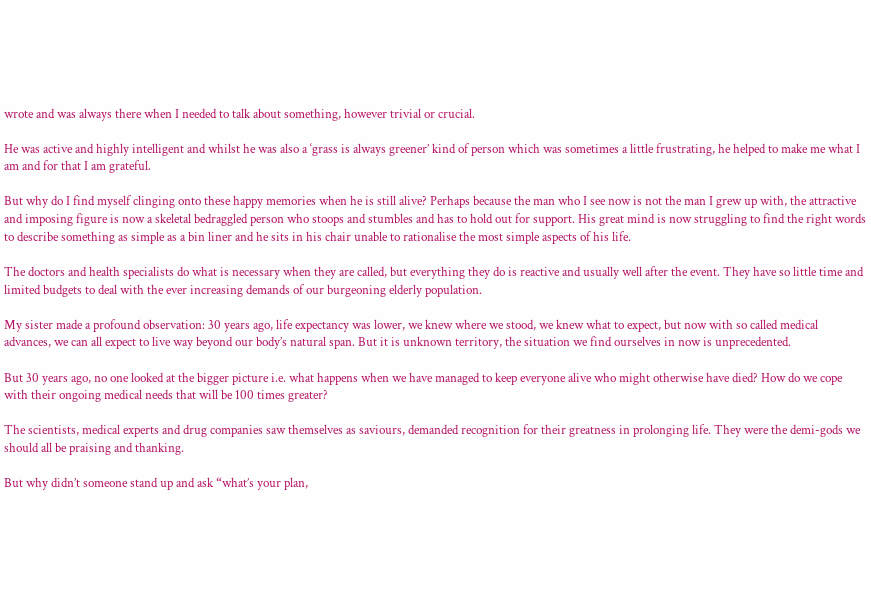wrote and was always there when I needed to talk about something, however trivial or crucial.

He was active and highly intelligent and whilst he was also a ‘grass is always greener’ kind of person which was sometimes a little frustrating, he helped to make me what I am and for that I am grateful.

But why do I find myself clinging onto these happy memories when he is still alive? Perhaps because the man who I see now is not the man I grew up with, the attractive and imposing figure is now a skeletal bedraggled person who stoops and stumbles and has to hold out for support. His great mind is now struggling to find the right words to describe something as simple as a bin liner and he sits in his chair unable to rationalise the most simple aspects of his life.

The doctors and health specialists do what is necessary when they are called, but everything they do is reactive and usually well after the event. They have so little time and limited budgets to deal with the ever increasing demands of our burgeoning elderly population.

My sister made a profound observation: 30 years ago, life expectancy was lower, we knew where we stood, we knew what to expect, but now with so called medical advances, we can all expect to live way beyond our body’s natural span. But it is unknown territory, the situation we find ourselves in now is unprecedented.

But 30 years ago, no one looked at the bigger picture i.e. what happens when we have managed to keep everyone alive who might otherwise have died? How do we cope with their ongoing medical needs that will be 100 times greater?

The scientists, medical experts and drug companies saw themselves as saviours, demanded recognition for their greatness in prolonging life. They were the demi-gods we should all be praising and thanking.

But why didn’t someone stand up and ask “what’s your plan,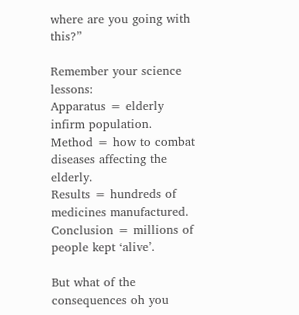where are you going with this?”

Remember your science lessons:
Apparatus = elderly infirm population.
Method = how to combat diseases affecting the elderly.
Results = hundreds of medicines manufactured.
Conclusion = millions of people kept ‘alive’.

But what of the consequences oh you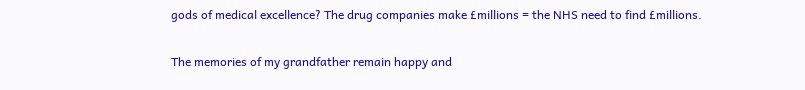gods of medical excellence? The drug companies make £millions = the NHS need to find £millions.

The memories of my grandfather remain happy and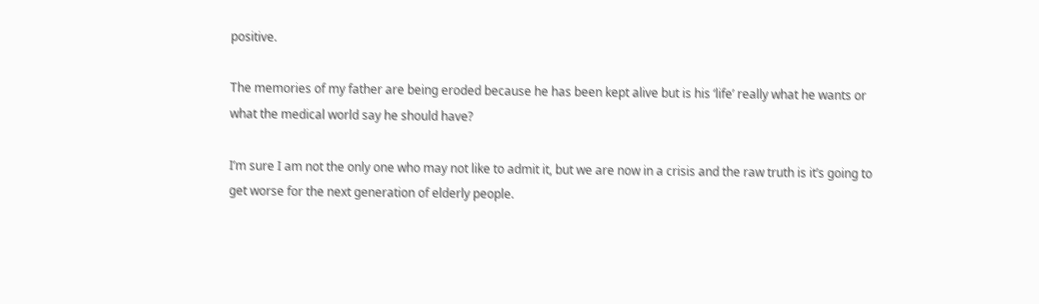positive.

The memories of my father are being eroded because he has been kept alive but is his ‘life’ really what he wants or what the medical world say he should have?

I’m sure I am not the only one who may not like to admit it, but we are now in a crisis and the raw truth is it’s going to get worse for the next generation of elderly people.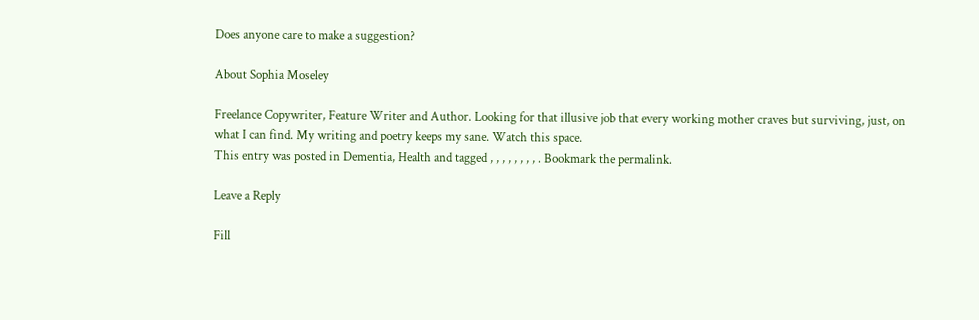Does anyone care to make a suggestion?

About Sophia Moseley

Freelance Copywriter, Feature Writer and Author. Looking for that illusive job that every working mother craves but surviving, just, on what I can find. My writing and poetry keeps my sane. Watch this space.
This entry was posted in Dementia, Health and tagged , , , , , , , , . Bookmark the permalink.

Leave a Reply

Fill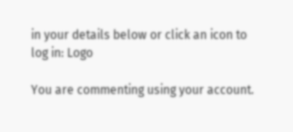in your details below or click an icon to log in: Logo

You are commenting using your account.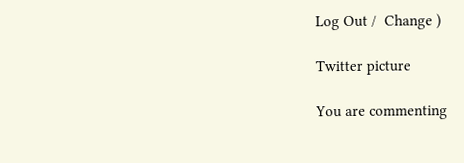Log Out /  Change )

Twitter picture

You are commenting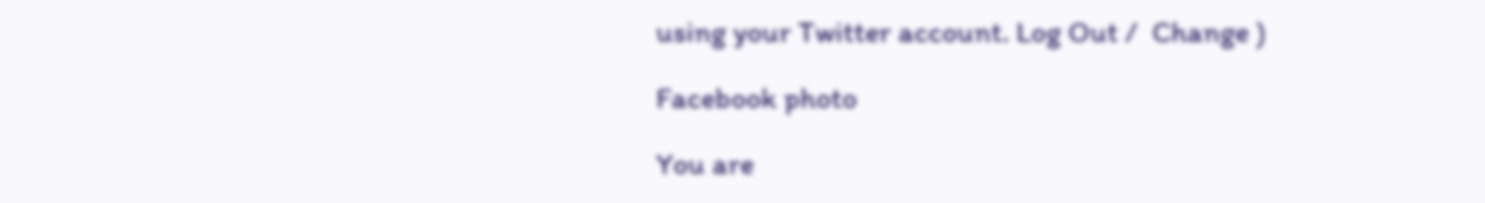using your Twitter account. Log Out /  Change )

Facebook photo

You are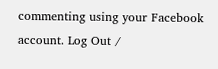commenting using your Facebook account. Log Out /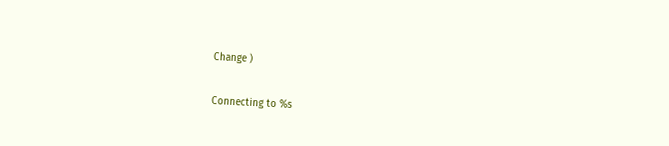Change )

Connecting to %s